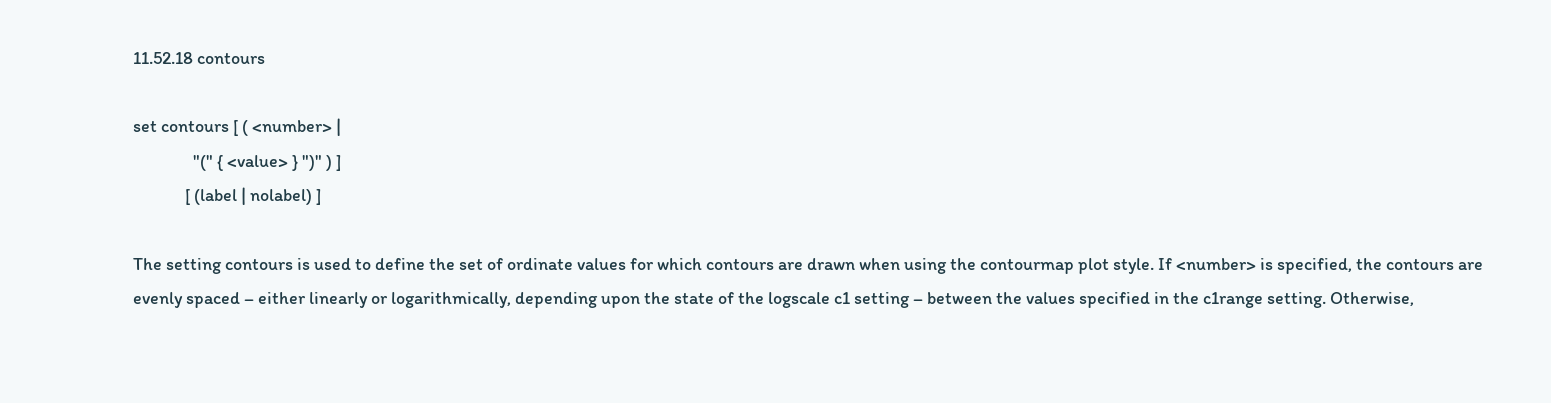11.52.18 contours

set contours [ ( <number> |
               "(" { <value> } ")" ) ]
             [ (label | nolabel) ]

The setting contours is used to define the set of ordinate values for which contours are drawn when using the contourmap plot style. If <number> is specified, the contours are evenly spaced – either linearly or logarithmically, depending upon the state of the logscale c1 setting – between the values specified in the c1range setting. Otherwise,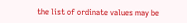the list of ordinate values may be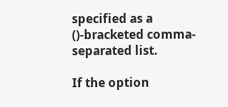specified as a ()-bracketed comma-separated list.

If the option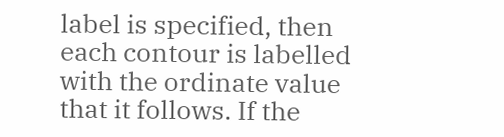label is specified, then each contour is labelled with the ordinate value that it follows. If the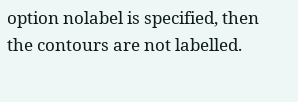option nolabel is specified, then the contours are not labelled.